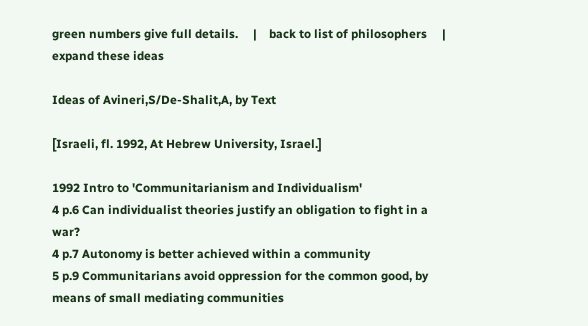green numbers give full details.     |    back to list of philosophers     |     expand these ideas

Ideas of Avineri,S/De-Shalit,A, by Text

[Israeli, fl. 1992, At Hebrew University, Israel.]

1992 Intro to 'Communitarianism and Individualism'
4 p.6 Can individualist theories justify an obligation to fight in a war?
4 p.7 Autonomy is better achieved within a community
5 p.9 Communitarians avoid oppression for the common good, by means of small mediating communities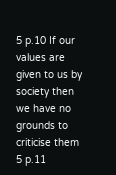5 p.10 If our values are given to us by society then we have no grounds to criticise them
5 p.11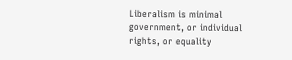Liberalism is minimal government, or individual rights, or equality